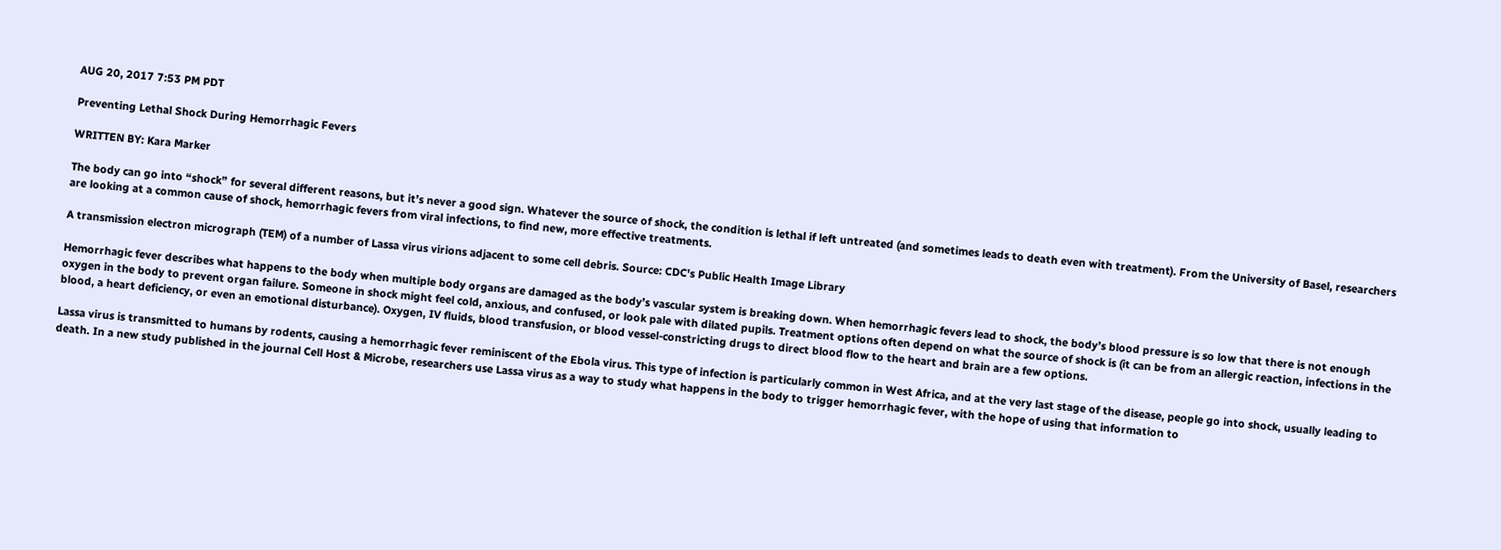AUG 20, 2017 7:53 PM PDT

Preventing Lethal Shock During Hemorrhagic Fevers

WRITTEN BY: Kara Marker

The body can go into “shock” for several different reasons, but it’s never a good sign. Whatever the source of shock, the condition is lethal if left untreated (and sometimes leads to death even with treatment). From the University of Basel, researchers are looking at a common cause of shock, hemorrhagic fevers from viral infections, to find new, more effective treatments.

A transmission electron micrograph (TEM) of a number of Lassa virus virions adjacent to some cell debris. Source: CDC's Public Health Image Library

Hemorrhagic fever describes what happens to the body when multiple body organs are damaged as the body’s vascular system is breaking down. When hemorrhagic fevers lead to shock, the body’s blood pressure is so low that there is not enough oxygen in the body to prevent organ failure. Someone in shock might feel cold, anxious, and confused, or look pale with dilated pupils. Treatment options often depend on what the source of shock is (it can be from an allergic reaction, infections in the blood, a heart deficiency, or even an emotional disturbance). Oxygen, IV fluids, blood transfusion, or blood vessel-constricting drugs to direct blood flow to the heart and brain are a few options.

Lassa virus is transmitted to humans by rodents, causing a hemorrhagic fever reminiscent of the Ebola virus. This type of infection is particularly common in West Africa, and at the very last stage of the disease, people go into shock, usually leading to death. In a new study published in the journal Cell Host & Microbe, researchers use Lassa virus as a way to study what happens in the body to trigger hemorrhagic fever, with the hope of using that information to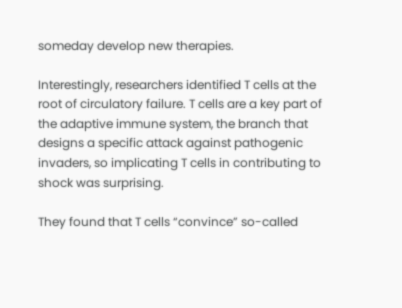someday develop new therapies.

Interestingly, researchers identified T cells at the root of circulatory failure. T cells are a key part of the adaptive immune system, the branch that designs a specific attack against pathogenic invaders, so implicating T cells in contributing to shock was surprising.

They found that T cells “convince” so-called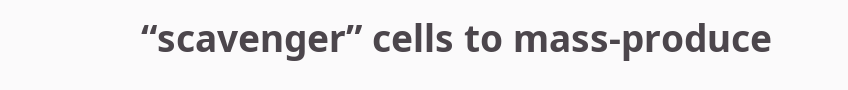“scavenger” cells to mass-produce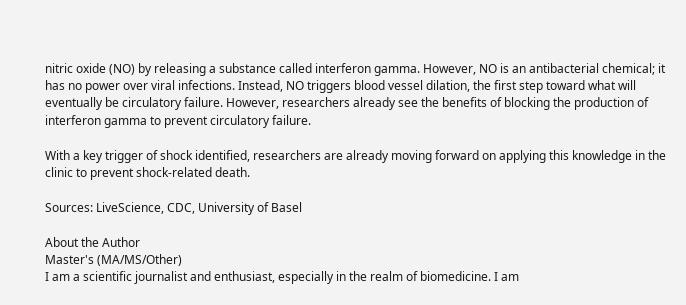nitric oxide (NO) by releasing a substance called interferon gamma. However, NO is an antibacterial chemical; it has no power over viral infections. Instead, NO triggers blood vessel dilation, the first step toward what will eventually be circulatory failure. However, researchers already see the benefits of blocking the production of interferon gamma to prevent circulatory failure.

With a key trigger of shock identified, researchers are already moving forward on applying this knowledge in the clinic to prevent shock-related death.

Sources: LiveScience, CDC, University of Basel

About the Author
Master's (MA/MS/Other)
I am a scientific journalist and enthusiast, especially in the realm of biomedicine. I am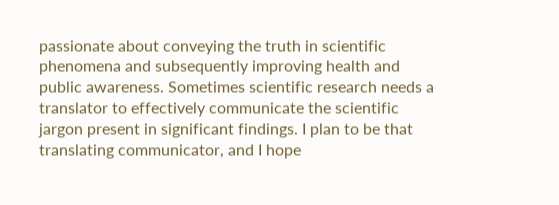passionate about conveying the truth in scientific phenomena and subsequently improving health and public awareness. Sometimes scientific research needs a translator to effectively communicate the scientific jargon present in significant findings. I plan to be that translating communicator, and I hope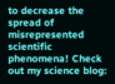to decrease the spread of misrepresented scientific phenomena! Check out my science blog: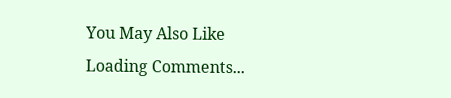You May Also Like
Loading Comments...